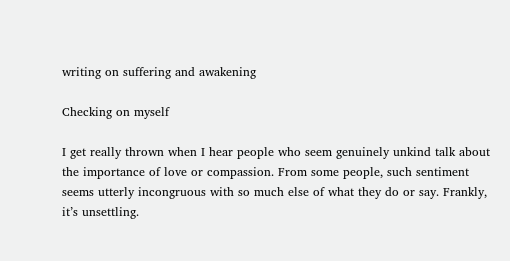writing on suffering and awakening

Checking on myself

I get really thrown when I hear people who seem genuinely unkind talk about the importance of love or compassion. From some people, such sentiment seems utterly incongruous with so much else of what they do or say. Frankly, it’s unsettling.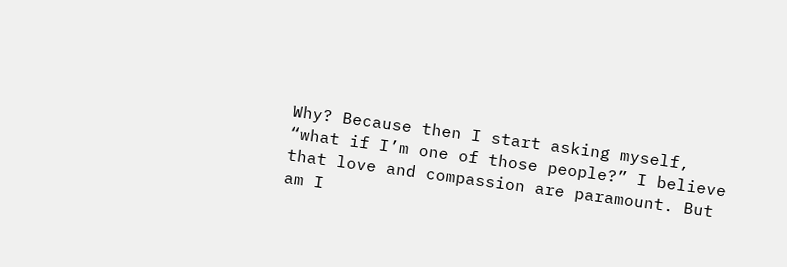Why? Because then I start asking myself, “what if I’m one of those people?” I believe that love and compassion are paramount. But am I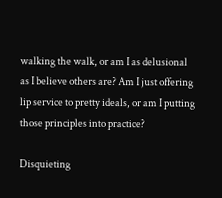walking the walk, or am I as delusional as I believe others are? Am I just offering lip service to pretty ideals, or am I putting those principles into practice?

Disquieting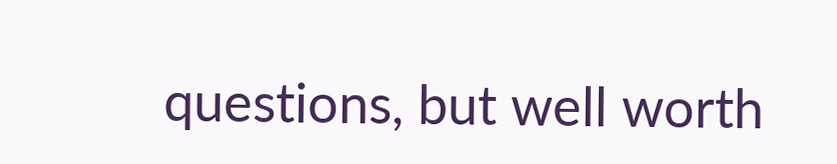questions, but well worth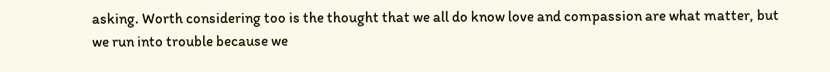asking. Worth considering too is the thought that we all do know love and compassion are what matter, but we run into trouble because we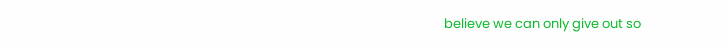believe we can only give out so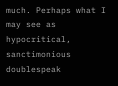much. Perhaps what I may see as hypocritical, sanctimonious doublespeak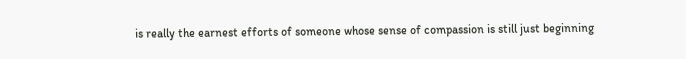is really the earnest efforts of someone whose sense of compassion is still just beginning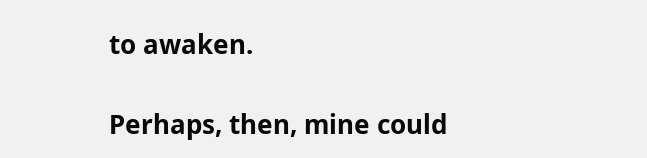to awaken.

Perhaps, then, mine could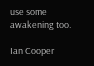use some awakening too.

Ian Cooper